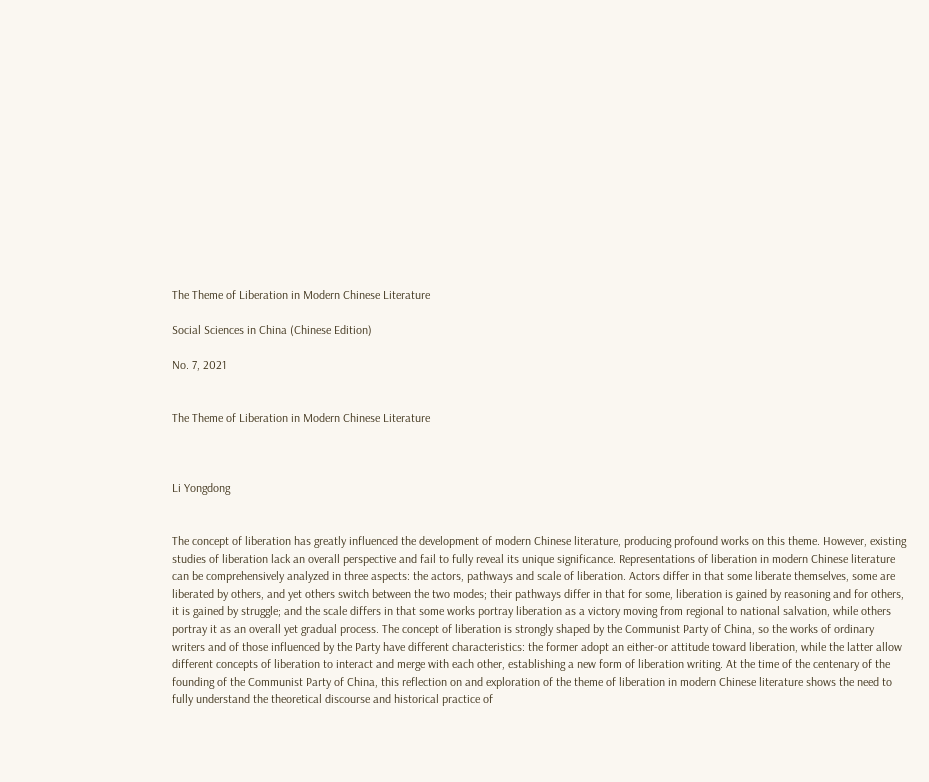The Theme of Liberation in Modern Chinese Literature

Social Sciences in China (Chinese Edition)

No. 7, 2021


The Theme of Liberation in Modern Chinese Literature



Li Yongdong


The concept of liberation has greatly influenced the development of modern Chinese literature, producing profound works on this theme. However, existing studies of liberation lack an overall perspective and fail to fully reveal its unique significance. Representations of liberation in modern Chinese literature can be comprehensively analyzed in three aspects: the actors, pathways and scale of liberation. Actors differ in that some liberate themselves, some are liberated by others, and yet others switch between the two modes; their pathways differ in that for some, liberation is gained by reasoning and for others, it is gained by struggle; and the scale differs in that some works portray liberation as a victory moving from regional to national salvation, while others portray it as an overall yet gradual process. The concept of liberation is strongly shaped by the Communist Party of China, so the works of ordinary writers and of those influenced by the Party have different characteristics: the former adopt an either-or attitude toward liberation, while the latter allow different concepts of liberation to interact and merge with each other, establishing a new form of liberation writing. At the time of the centenary of the founding of the Communist Party of China, this reflection on and exploration of the theme of liberation in modern Chinese literature shows the need to fully understand the theoretical discourse and historical practice of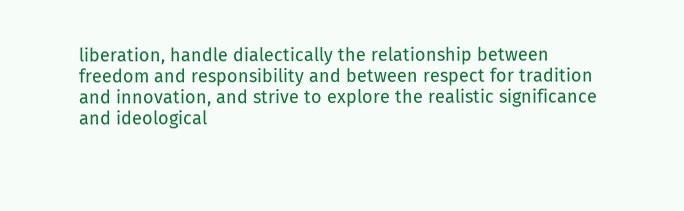liberation, handle dialectically the relationship between freedom and responsibility and between respect for tradition and innovation, and strive to explore the realistic significance and ideological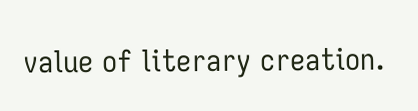value of literary creation.